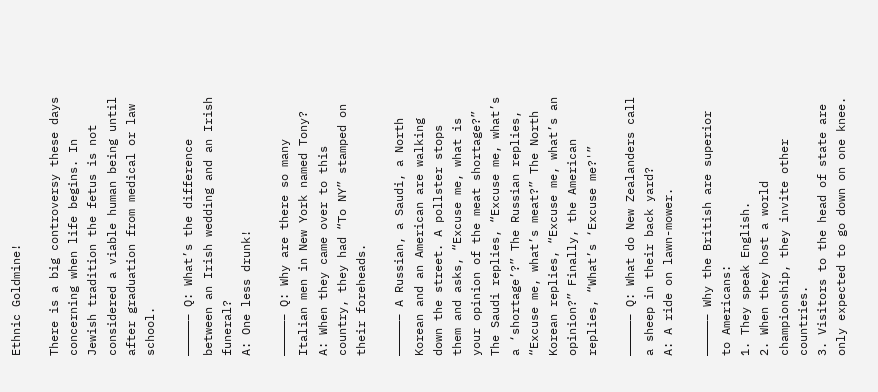Ethnic Goldmine!

There is a big controversy these days concerning when life begins. In Jewish tradition the fetus is not considered a viable human being until after graduation from medical or law school.

—————– Q: What’s the difference between an Irish wedding and an Irish funeral?
A: One less drunk!

—————– Q: Why are there so many Italian men in New York named Tony?
A: When they came over to this country, they had “To NY” stamped on their foreheads.

—————– A Russian, a Saudi, a North Korean and an American are walking down the street. A pollster stops them and asks, “Excuse me, what is your opinion of the meat shortage?” The Saudi replies, “Excuse me, what’s a ‘shortage’?” The Russian replies, “Excuse me, what’s meat?” The North Korean replies, “Excuse me, what’s an opinion?” Finally, the American replies, “What’s ‘Excuse me?'”

—————– Q: What do New Zealanders call a sheep in their back yard?
A: A ride on lawn-mower.

—————– Why the British are superior to Americans:
1. They speak English.
2. When they host a world championship, they invite other countries.
3. Visitors to the head of state are only expected to go down on one knee.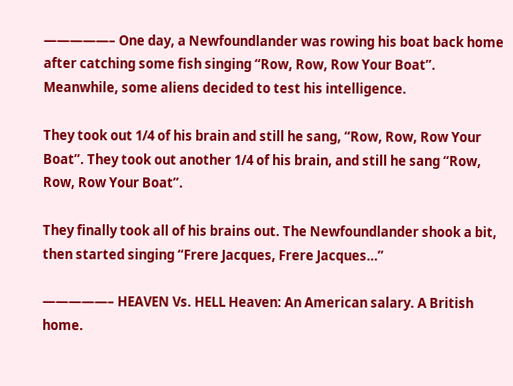—————– One day, a Newfoundlander was rowing his boat back home after catching some fish singing “Row, Row, Row Your Boat”. Meanwhile, some aliens decided to test his intelligence.

They took out 1/4 of his brain and still he sang, “Row, Row, Row Your Boat”. They took out another 1/4 of his brain, and still he sang “Row, Row, Row Your Boat”.

They finally took all of his brains out. The Newfoundlander shook a bit, then started singing “Frere Jacques, Frere Jacques…”

—————– HEAVEN Vs. HELL Heaven: An American salary. A British home.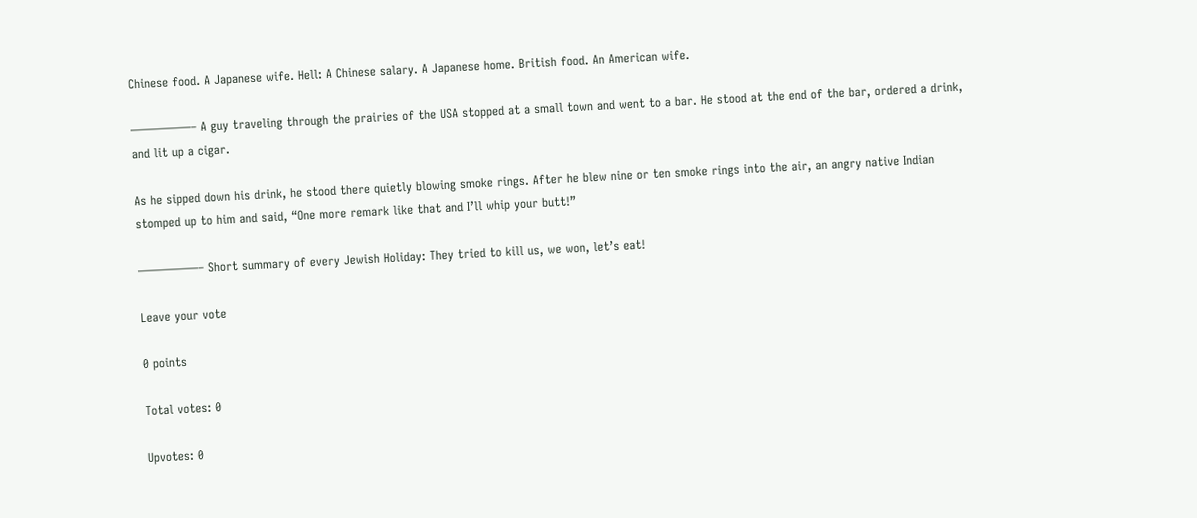Chinese food. A Japanese wife. Hell: A Chinese salary. A Japanese home. British food. An American wife.

—————– A guy traveling through the prairies of the USA stopped at a small town and went to a bar. He stood at the end of the bar, ordered a drink, and lit up a cigar.

As he sipped down his drink, he stood there quietly blowing smoke rings. After he blew nine or ten smoke rings into the air, an angry native Indian stomped up to him and said, “One more remark like that and I’ll whip your butt!”

—————– Short summary of every Jewish Holiday: They tried to kill us, we won, let’s eat!

Leave your vote

0 points

Total votes: 0

Upvotes: 0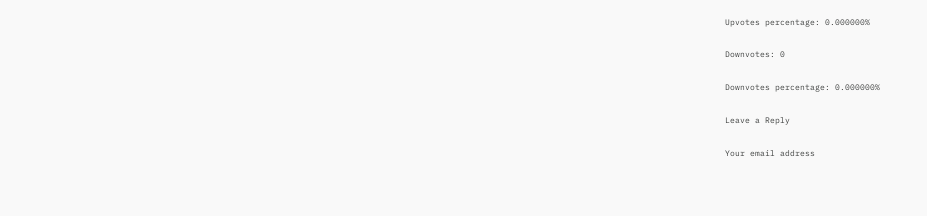Upvotes percentage: 0.000000%

Downvotes: 0

Downvotes percentage: 0.000000%

Leave a Reply

Your email address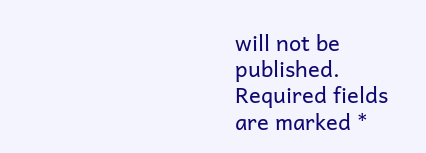will not be published. Required fields are marked *